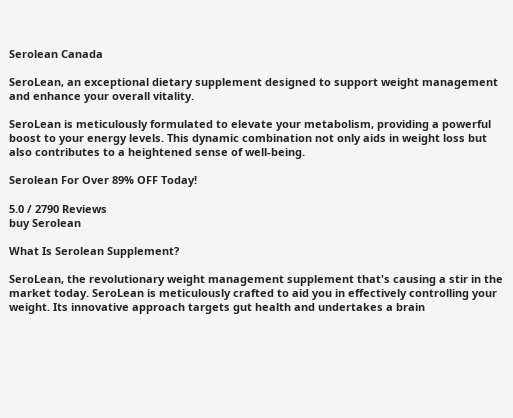Serolean Canada

SeroLean, an exceptional dietary supplement designed to support weight management and enhance your overall vitality.

SeroLean is meticulously formulated to elevate your metabolism, providing a powerful boost to your energy levels. This dynamic combination not only aids in weight loss but also contributes to a heightened sense of well-being.

Serolean For Over 89% OFF Today!

5.0 / 2790 Reviews
buy Serolean

What Is Serolean Supplement?

SeroLean, the revolutionary weight management supplement that's causing a stir in the market today. SeroLean is meticulously crafted to aid you in effectively controlling your weight. Its innovative approach targets gut health and undertakes a brain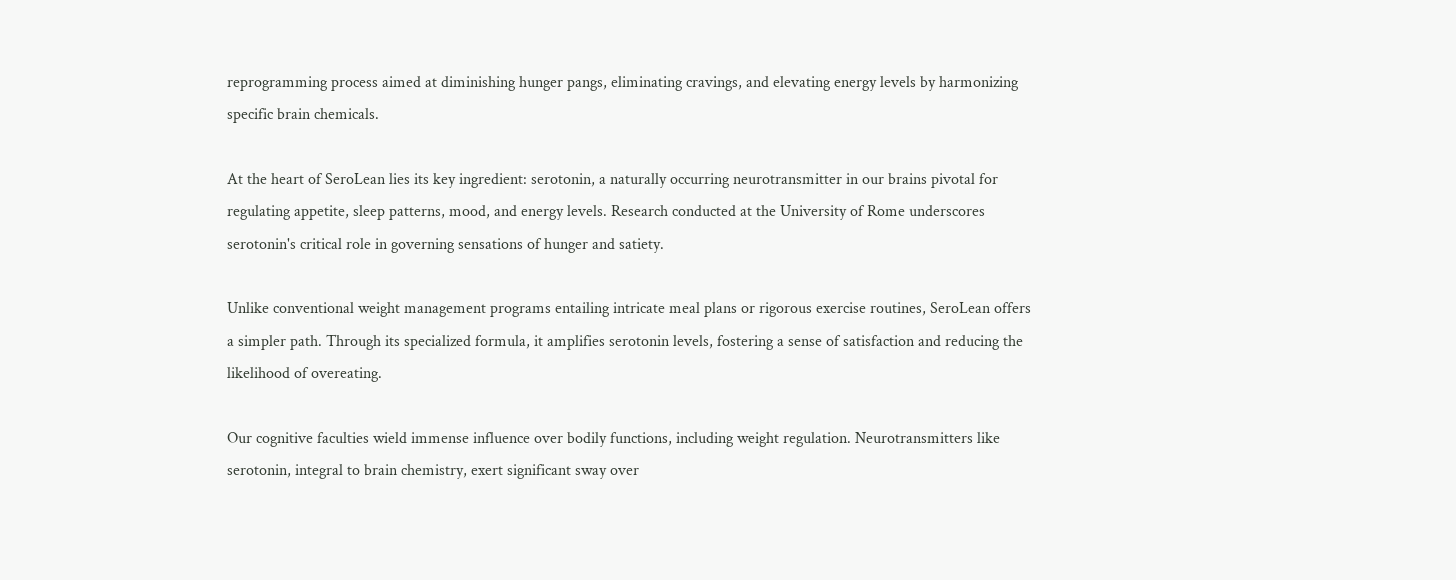reprogramming process aimed at diminishing hunger pangs, eliminating cravings, and elevating energy levels by harmonizing specific brain chemicals.

At the heart of SeroLean lies its key ingredient: serotonin, a naturally occurring neurotransmitter in our brains pivotal for regulating appetite, sleep patterns, mood, and energy levels. Research conducted at the University of Rome underscores serotonin's critical role in governing sensations of hunger and satiety.

Unlike conventional weight management programs entailing intricate meal plans or rigorous exercise routines, SeroLean offers a simpler path. Through its specialized formula, it amplifies serotonin levels, fostering a sense of satisfaction and reducing the likelihood of overeating.

Our cognitive faculties wield immense influence over bodily functions, including weight regulation. Neurotransmitters like serotonin, integral to brain chemistry, exert significant sway over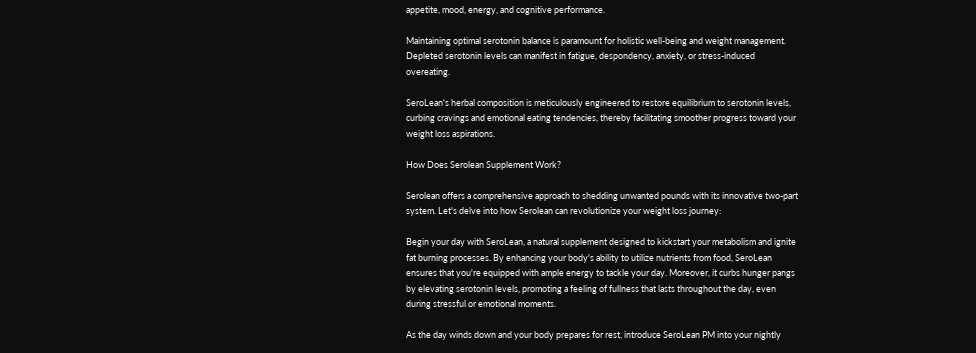appetite, mood, energy, and cognitive performance.

Maintaining optimal serotonin balance is paramount for holistic well-being and weight management. Depleted serotonin levels can manifest in fatigue, despondency, anxiety, or stress-induced overeating.

SeroLean's herbal composition is meticulously engineered to restore equilibrium to serotonin levels, curbing cravings and emotional eating tendencies, thereby facilitating smoother progress toward your weight loss aspirations.

How Does Serolean Supplement Work?

Serolean offers a comprehensive approach to shedding unwanted pounds with its innovative two-part system. Let's delve into how Serolean can revolutionize your weight loss journey:

Begin your day with SeroLean, a natural supplement designed to kickstart your metabolism and ignite fat burning processes. By enhancing your body's ability to utilize nutrients from food, SeroLean ensures that you're equipped with ample energy to tackle your day. Moreover, it curbs hunger pangs by elevating serotonin levels, promoting a feeling of fullness that lasts throughout the day, even during stressful or emotional moments.

As the day winds down and your body prepares for rest, introduce SeroLean PM into your nightly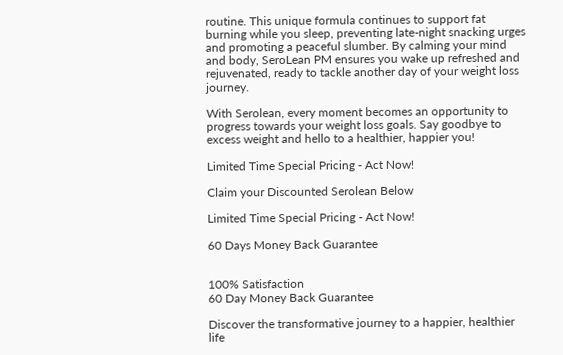routine. This unique formula continues to support fat burning while you sleep, preventing late-night snacking urges and promoting a peaceful slumber. By calming your mind and body, SeroLean PM ensures you wake up refreshed and rejuvenated, ready to tackle another day of your weight loss journey.

With Serolean, every moment becomes an opportunity to progress towards your weight loss goals. Say goodbye to excess weight and hello to a healthier, happier you!

Limited Time Special Pricing - Act Now!

Claim your Discounted Serolean Below

Limited Time Special Pricing - Act Now!

60 Days Money Back Guarantee


100% Satisfaction
60 Day Money Back Guarantee

Discover the transformative journey to a happier, healthier life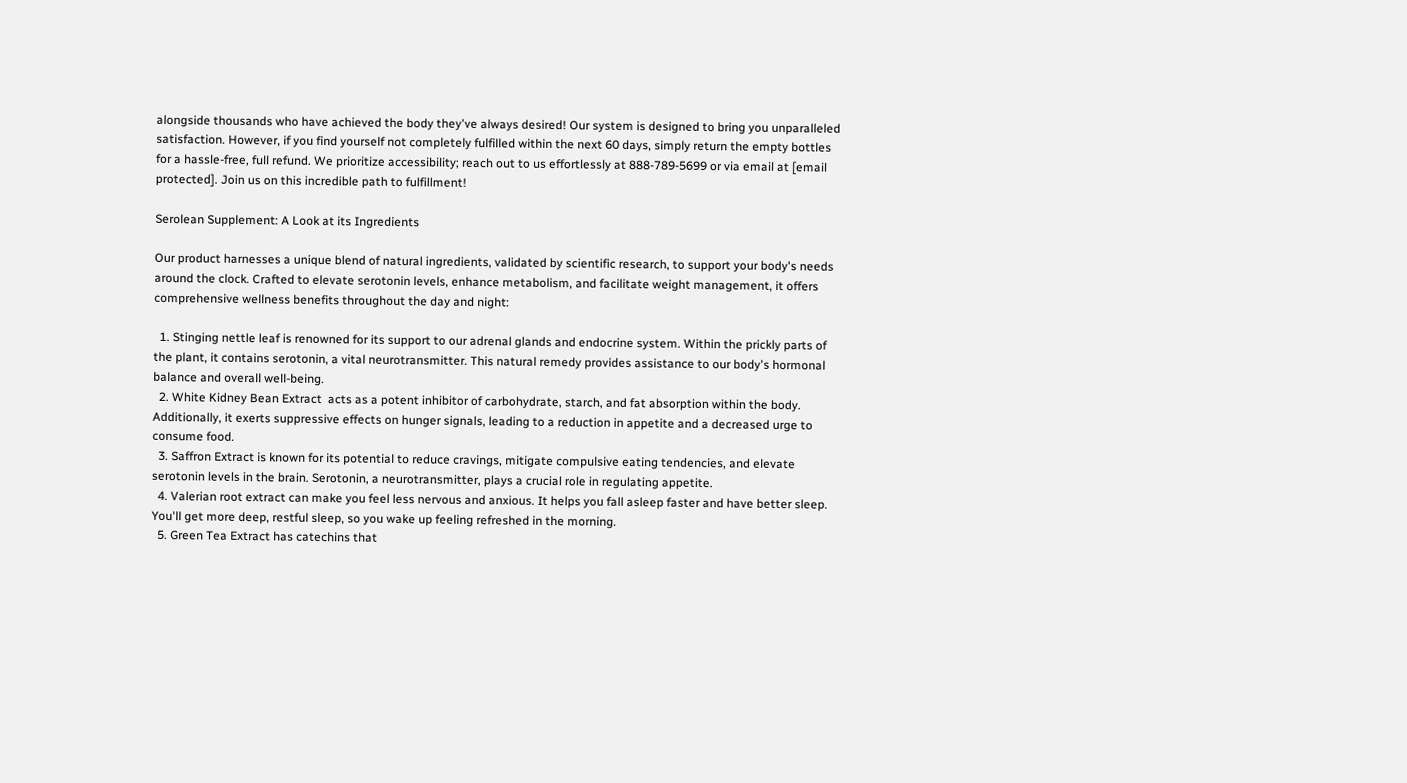alongside thousands who have achieved the body they've always desired! Our system is designed to bring you unparalleled satisfaction. However, if you find yourself not completely fulfilled within the next 60 days, simply return the empty bottles for a hassle-free, full refund. We prioritize accessibility; reach out to us effortlessly at 888-789-5699 or via email at [email protected]. Join us on this incredible path to fulfillment!

Serolean Supplement: A Look at its Ingredients

Our product harnesses a unique blend of natural ingredients, validated by scientific research, to support your body's needs around the clock. Crafted to elevate serotonin levels, enhance metabolism, and facilitate weight management, it offers comprehensive wellness benefits throughout the day and night:

  1. Stinging nettle leaf is renowned for its support to our adrenal glands and endocrine system. Within the prickly parts of the plant, it contains serotonin, a vital neurotransmitter. This natural remedy provides assistance to our body's hormonal balance and overall well-being.
  2. White Kidney Bean Extract  acts as a potent inhibitor of carbohydrate, starch, and fat absorption within the body. Additionally, it exerts suppressive effects on hunger signals, leading to a reduction in appetite and a decreased urge to consume food.
  3. Saffron Extract is known for its potential to reduce cravings, mitigate compulsive eating tendencies, and elevate serotonin levels in the brain. Serotonin, a neurotransmitter, plays a crucial role in regulating appetite.
  4. Valerian root extract can make you feel less nervous and anxious. It helps you fall asleep faster and have better sleep. You'll get more deep, restful sleep, so you wake up feeling refreshed in the morning.
  5. Green Tea Extract has catechins that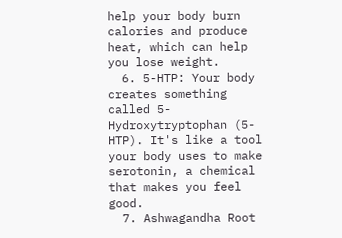help your body burn calories and produce heat, which can help you lose weight.
  6. 5-HTP: Your body creates something called 5-Hydroxytryptophan (5-HTP). It's like a tool your body uses to make serotonin, a chemical that makes you feel good.
  7. Ashwagandha Root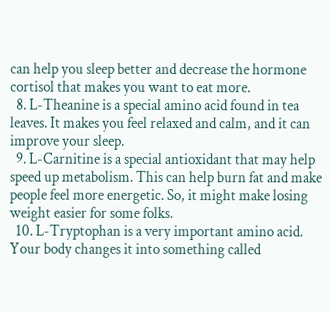can help you sleep better and decrease the hormone cortisol that makes you want to eat more.
  8. L-Theanine is a special amino acid found in tea leaves. It makes you feel relaxed and calm, and it can improve your sleep.
  9. L-Carnitine is a special antioxidant that may help speed up metabolism. This can help burn fat and make people feel more energetic. So, it might make losing weight easier for some folks.
  10. L-Tryptophan is a very important amino acid. Your body changes it into something called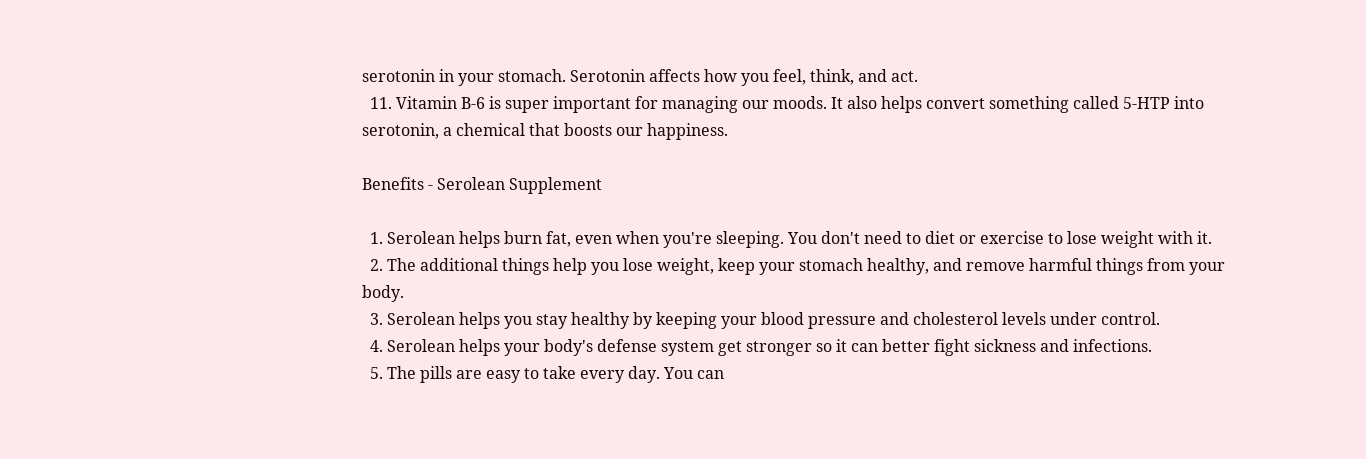serotonin in your stomach. Serotonin affects how you feel, think, and act.
  11. Vitamin B-6 is super important for managing our moods. It also helps convert something called 5-HTP into serotonin, a chemical that boosts our happiness.

Benefits - Serolean Supplement

  1. Serolean helps burn fat, even when you're sleeping. You don't need to diet or exercise to lose weight with it.
  2. The additional things help you lose weight, keep your stomach healthy, and remove harmful things from your body.
  3. Serolean helps you stay healthy by keeping your blood pressure and cholesterol levels under control.
  4. Serolean helps your body's defense system get stronger so it can better fight sickness and infections.
  5. The pills are easy to take every day. You can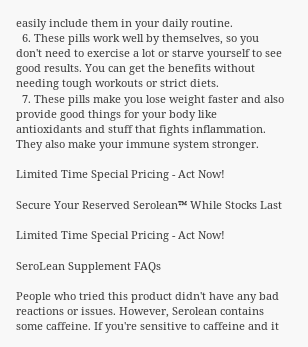easily include them in your daily routine.
  6. These pills work well by themselves, so you don't need to exercise a lot or starve yourself to see good results. You can get the benefits without needing tough workouts or strict diets.
  7. These pills make you lose weight faster and also provide good things for your body like antioxidants and stuff that fights inflammation. They also make your immune system stronger.

Limited Time Special Pricing - Act Now!

Secure Your Reserved Serolean™ While Stocks Last

Limited Time Special Pricing - Act Now!

SeroLean Supplement FAQs

People who tried this product didn't have any bad reactions or issues. However, Serolean contains some caffeine. If you're sensitive to caffeine and it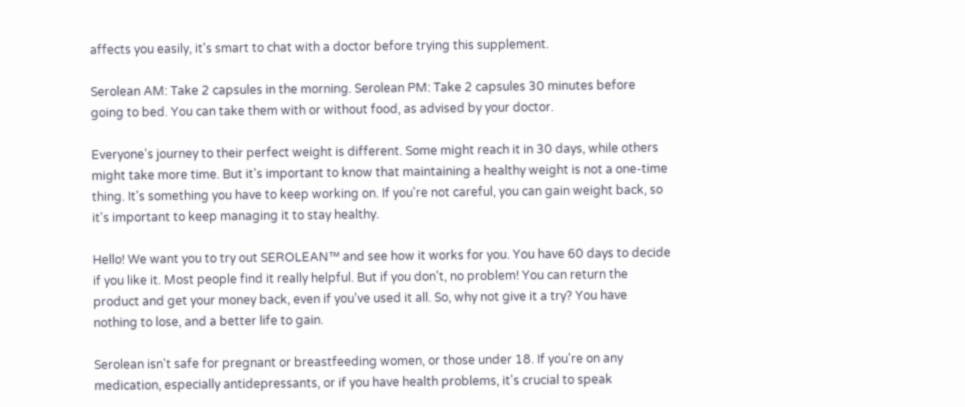affects you easily, it's smart to chat with a doctor before trying this supplement.

Serolean AM: Take 2 capsules in the morning. Serolean PM: Take 2 capsules 30 minutes before going to bed. You can take them with or without food, as advised by your doctor.

Everyone's journey to their perfect weight is different. Some might reach it in 30 days, while others might take more time. But it's important to know that maintaining a healthy weight is not a one-time thing. It's something you have to keep working on. If you're not careful, you can gain weight back, so it's important to keep managing it to stay healthy.

Hello! We want you to try out SEROLEAN™ and see how it works for you. You have 60 days to decide if you like it. Most people find it really helpful. But if you don't, no problem! You can return the product and get your money back, even if you've used it all. So, why not give it a try? You have nothing to lose, and a better life to gain.

Serolean isn't safe for pregnant or breastfeeding women, or those under 18. If you're on any medication, especially antidepressants, or if you have health problems, it's crucial to speak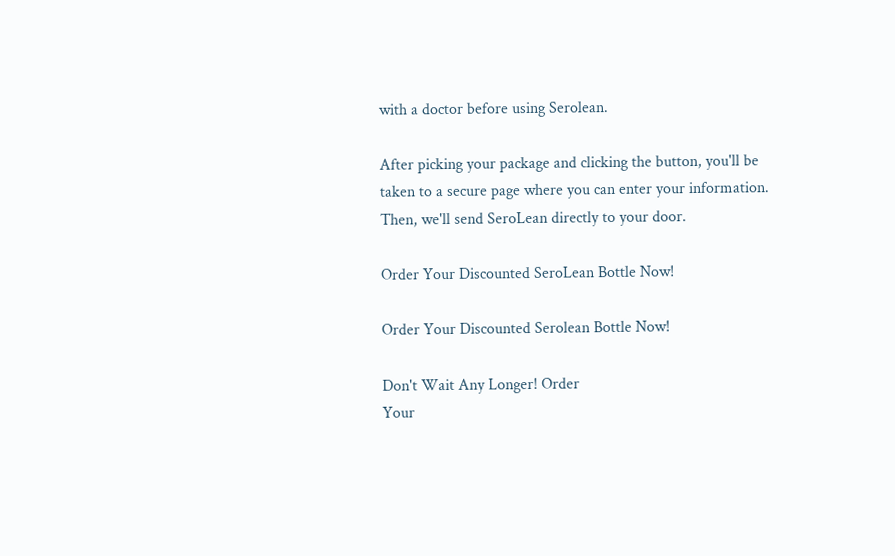with a doctor before using Serolean.

After picking your package and clicking the button, you'll be taken to a secure page where you can enter your information. Then, we'll send SeroLean directly to your door.

Order Your Discounted SeroLean Bottle Now!

Order Your Discounted Serolean Bottle Now!

Don't Wait Any Longer! Order
Your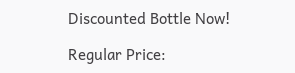Discounted Bottle Now!

Regular Price: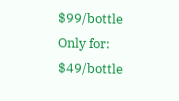$99/bottle
Only for: $49/bottle